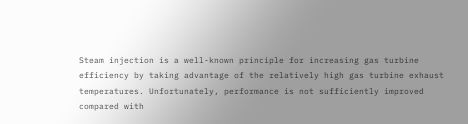Steam injection is a well-known principle for increasing gas turbine efficiency by taking advantage of the relatively high gas turbine exhaust temperatures. Unfortunately, performance is not sufficiently improved compared with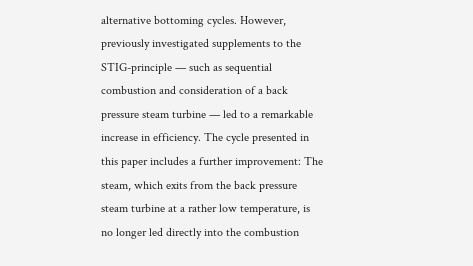alternative bottoming cycles. However, previously investigated supplements to the STIG-principle — such as sequential combustion and consideration of a back pressure steam turbine — led to a remarkable increase in efficiency. The cycle presented in this paper includes a further improvement: The steam, which exits from the back pressure steam turbine at a rather low temperature, is no longer led directly into the combustion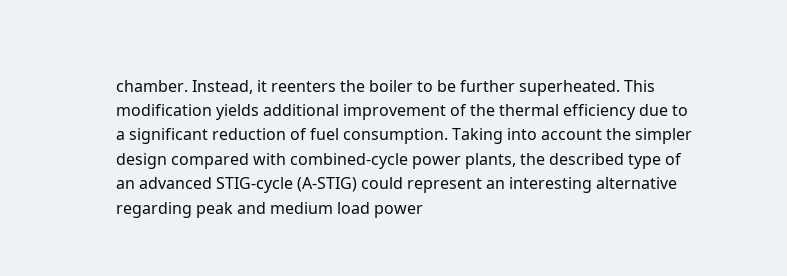chamber. Instead, it reenters the boiler to be further superheated. This modification yields additional improvement of the thermal efficiency due to a significant reduction of fuel consumption. Taking into account the simpler design compared with combined-cycle power plants, the described type of an advanced STIG-cycle (A-STIG) could represent an interesting alternative regarding peak and medium load power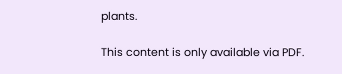plants.

This content is only available via PDF.